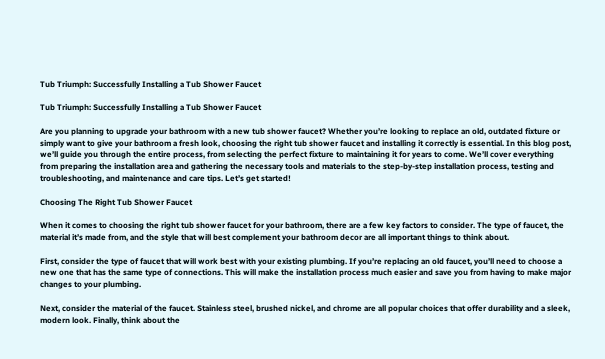Tub Triumph: Successfully Installing a Tub Shower Faucet

Tub Triumph: Successfully Installing a Tub Shower Faucet

Are you planning to upgrade your bathroom with a new tub shower faucet? Whether you’re looking to replace an old, outdated fixture or simply want to give your bathroom a fresh look, choosing the right tub shower faucet and installing it correctly is essential. In this blog post, we’ll guide you through the entire process, from selecting the perfect fixture to maintaining it for years to come. We’ll cover everything from preparing the installation area and gathering the necessary tools and materials to the step-by-step installation process, testing and troubleshooting, and maintenance and care tips. Let’s get started!

Choosing The Right Tub Shower Faucet

When it comes to choosing the right tub shower faucet for your bathroom, there are a few key factors to consider. The type of faucet, the material it’s made from, and the style that will best complement your bathroom decor are all important things to think about.

First, consider the type of faucet that will work best with your existing plumbing. If you’re replacing an old faucet, you’ll need to choose a new one that has the same type of connections. This will make the installation process much easier and save you from having to make major changes to your plumbing.

Next, consider the material of the faucet. Stainless steel, brushed nickel, and chrome are all popular choices that offer durability and a sleek, modern look. Finally, think about the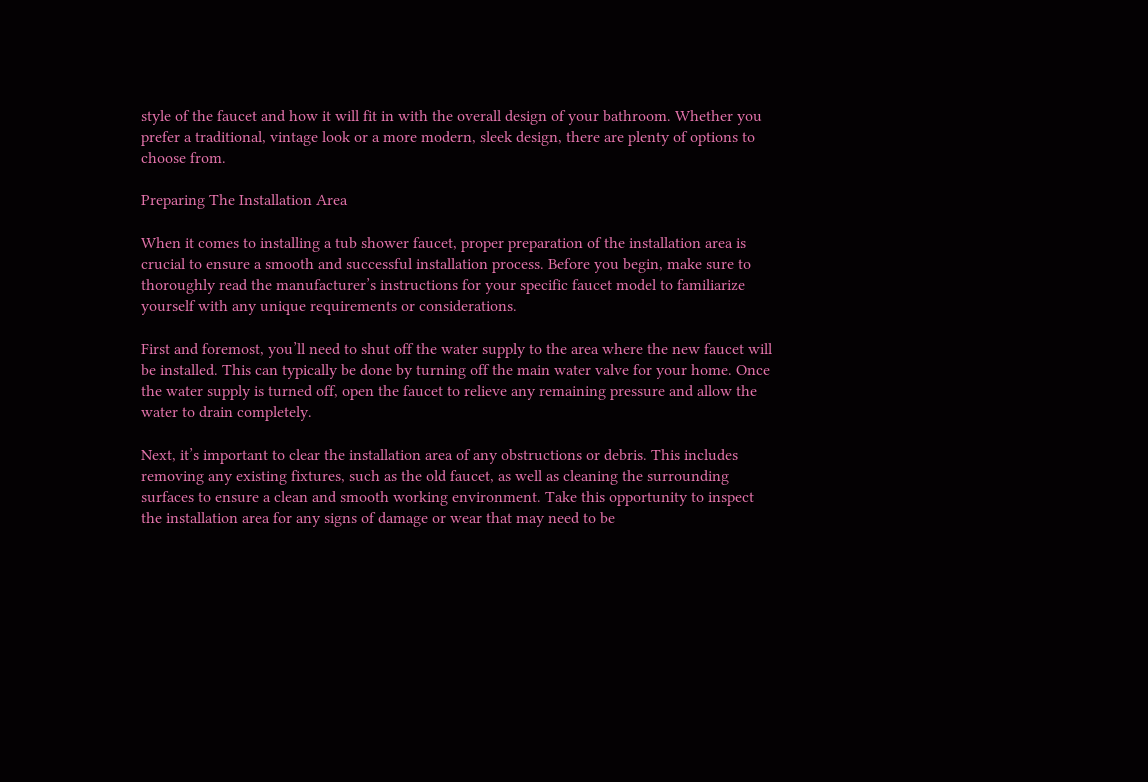style of the faucet and how it will fit in with the overall design of your bathroom. Whether you prefer a traditional, vintage look or a more modern, sleek design, there are plenty of options to choose from.

Preparing The Installation Area

When it comes to installing a tub shower faucet, proper preparation of the installation area is crucial to ensure a smooth and successful installation process. Before you begin, make sure to thoroughly read the manufacturer’s instructions for your specific faucet model to familiarize yourself with any unique requirements or considerations.

First and foremost, you’ll need to shut off the water supply to the area where the new faucet will be installed. This can typically be done by turning off the main water valve for your home. Once the water supply is turned off, open the faucet to relieve any remaining pressure and allow the water to drain completely.

Next, it’s important to clear the installation area of any obstructions or debris. This includes removing any existing fixtures, such as the old faucet, as well as cleaning the surrounding surfaces to ensure a clean and smooth working environment. Take this opportunity to inspect the installation area for any signs of damage or wear that may need to be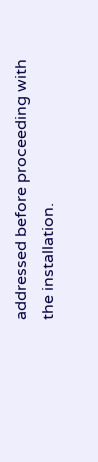addressed before proceeding with the installation.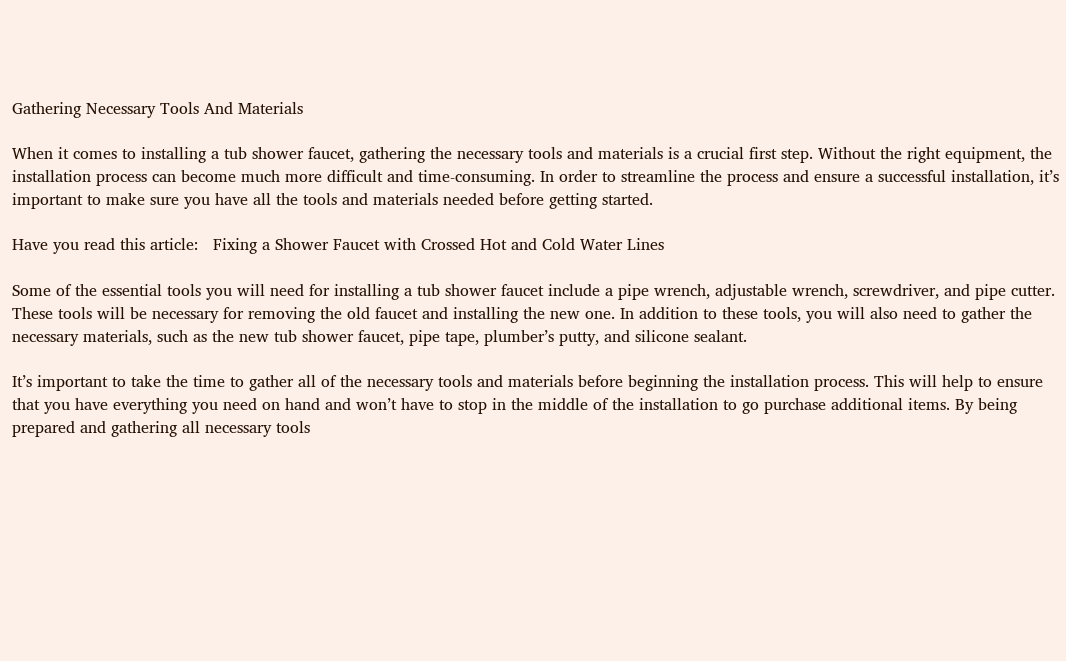Gathering Necessary Tools And Materials

When it comes to installing a tub shower faucet, gathering the necessary tools and materials is a crucial first step. Without the right equipment, the installation process can become much more difficult and time-consuming. In order to streamline the process and ensure a successful installation, it’s important to make sure you have all the tools and materials needed before getting started.

Have you read this article:   Fixing a Shower Faucet with Crossed Hot and Cold Water Lines

Some of the essential tools you will need for installing a tub shower faucet include a pipe wrench, adjustable wrench, screwdriver, and pipe cutter. These tools will be necessary for removing the old faucet and installing the new one. In addition to these tools, you will also need to gather the necessary materials, such as the new tub shower faucet, pipe tape, plumber’s putty, and silicone sealant.

It’s important to take the time to gather all of the necessary tools and materials before beginning the installation process. This will help to ensure that you have everything you need on hand and won’t have to stop in the middle of the installation to go purchase additional items. By being prepared and gathering all necessary tools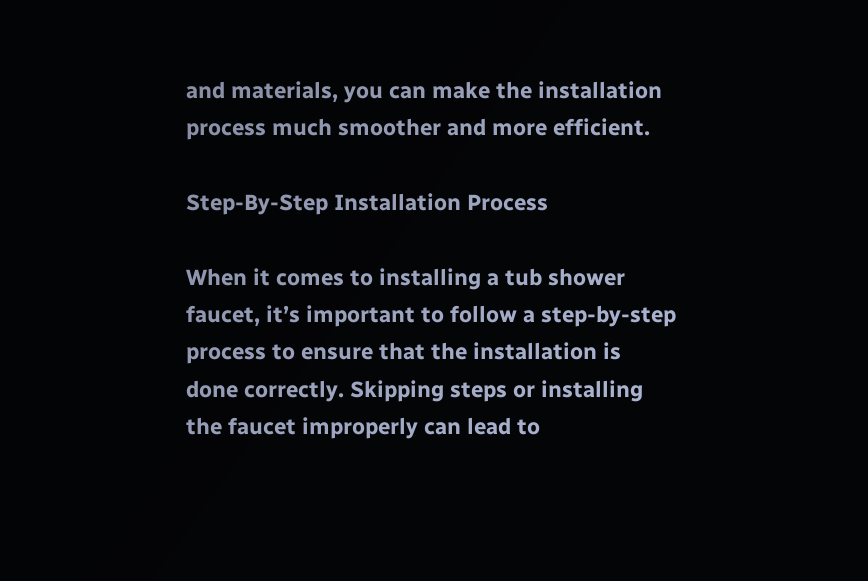and materials, you can make the installation process much smoother and more efficient.

Step-By-Step Installation Process

When it comes to installing a tub shower faucet, it’s important to follow a step-by-step process to ensure that the installation is done correctly. Skipping steps or installing the faucet improperly can lead to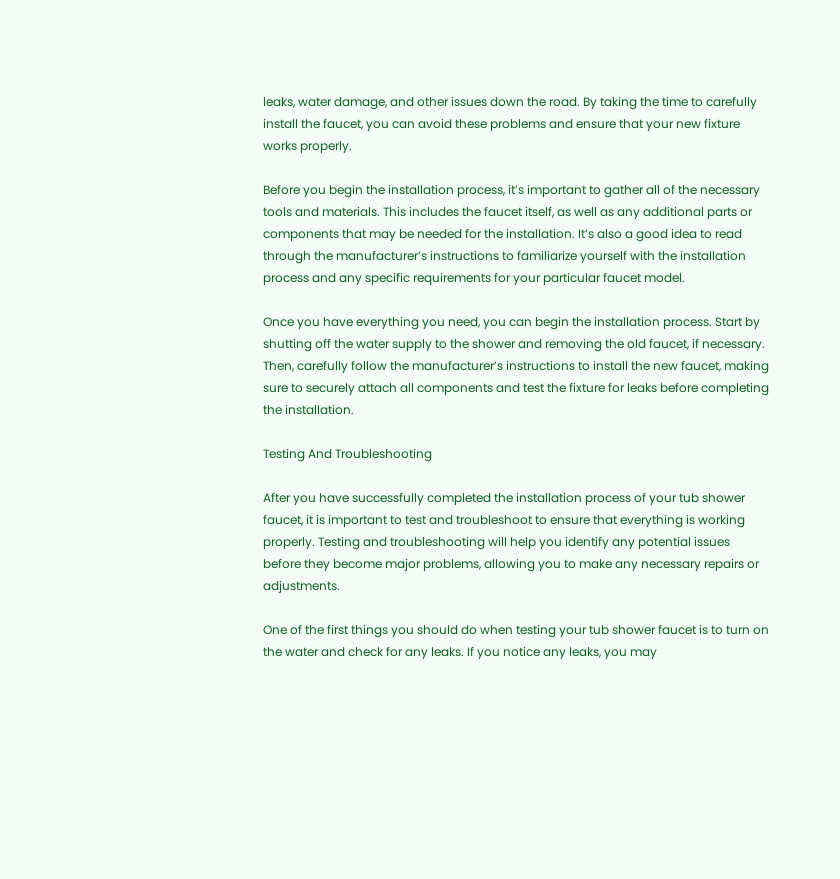leaks, water damage, and other issues down the road. By taking the time to carefully install the faucet, you can avoid these problems and ensure that your new fixture works properly.

Before you begin the installation process, it’s important to gather all of the necessary tools and materials. This includes the faucet itself, as well as any additional parts or components that may be needed for the installation. It’s also a good idea to read through the manufacturer’s instructions to familiarize yourself with the installation process and any specific requirements for your particular faucet model.

Once you have everything you need, you can begin the installation process. Start by shutting off the water supply to the shower and removing the old faucet, if necessary. Then, carefully follow the manufacturer’s instructions to install the new faucet, making sure to securely attach all components and test the fixture for leaks before completing the installation.

Testing And Troubleshooting

After you have successfully completed the installation process of your tub shower faucet, it is important to test and troubleshoot to ensure that everything is working properly. Testing and troubleshooting will help you identify any potential issues before they become major problems, allowing you to make any necessary repairs or adjustments.

One of the first things you should do when testing your tub shower faucet is to turn on the water and check for any leaks. If you notice any leaks, you may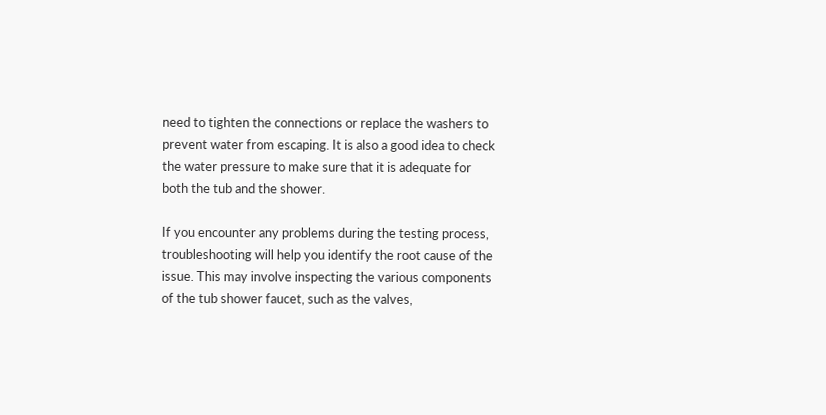need to tighten the connections or replace the washers to prevent water from escaping. It is also a good idea to check the water pressure to make sure that it is adequate for both the tub and the shower.

If you encounter any problems during the testing process, troubleshooting will help you identify the root cause of the issue. This may involve inspecting the various components of the tub shower faucet, such as the valves,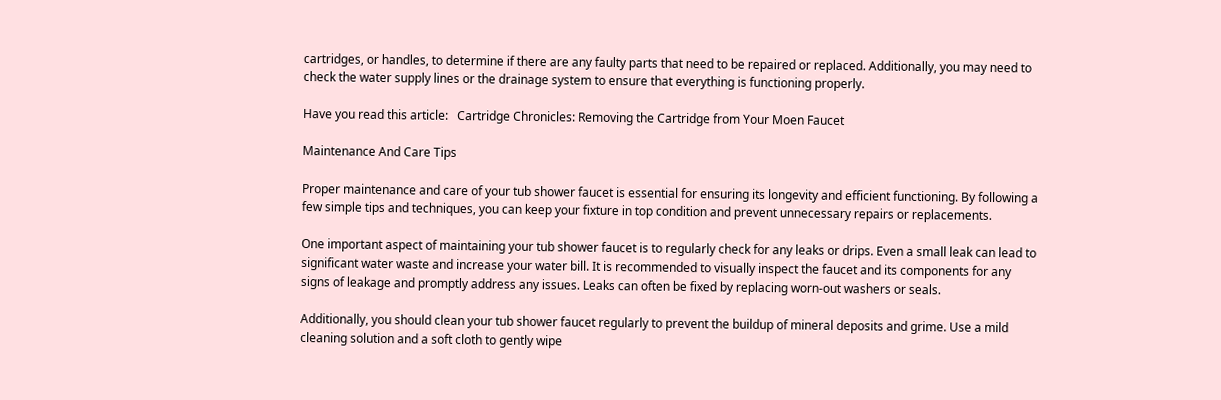cartridges, or handles, to determine if there are any faulty parts that need to be repaired or replaced. Additionally, you may need to check the water supply lines or the drainage system to ensure that everything is functioning properly.

Have you read this article:   Cartridge Chronicles: Removing the Cartridge from Your Moen Faucet

Maintenance And Care Tips

Proper maintenance and care of your tub shower faucet is essential for ensuring its longevity and efficient functioning. By following a few simple tips and techniques, you can keep your fixture in top condition and prevent unnecessary repairs or replacements.

One important aspect of maintaining your tub shower faucet is to regularly check for any leaks or drips. Even a small leak can lead to significant water waste and increase your water bill. It is recommended to visually inspect the faucet and its components for any signs of leakage and promptly address any issues. Leaks can often be fixed by replacing worn-out washers or seals.

Additionally, you should clean your tub shower faucet regularly to prevent the buildup of mineral deposits and grime. Use a mild cleaning solution and a soft cloth to gently wipe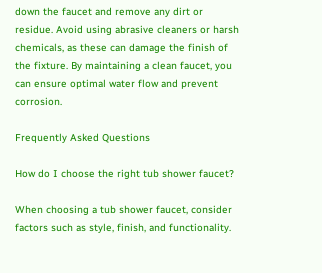down the faucet and remove any dirt or residue. Avoid using abrasive cleaners or harsh chemicals, as these can damage the finish of the fixture. By maintaining a clean faucet, you can ensure optimal water flow and prevent corrosion.

Frequently Asked Questions

How do I choose the right tub shower faucet?

When choosing a tub shower faucet, consider factors such as style, finish, and functionality.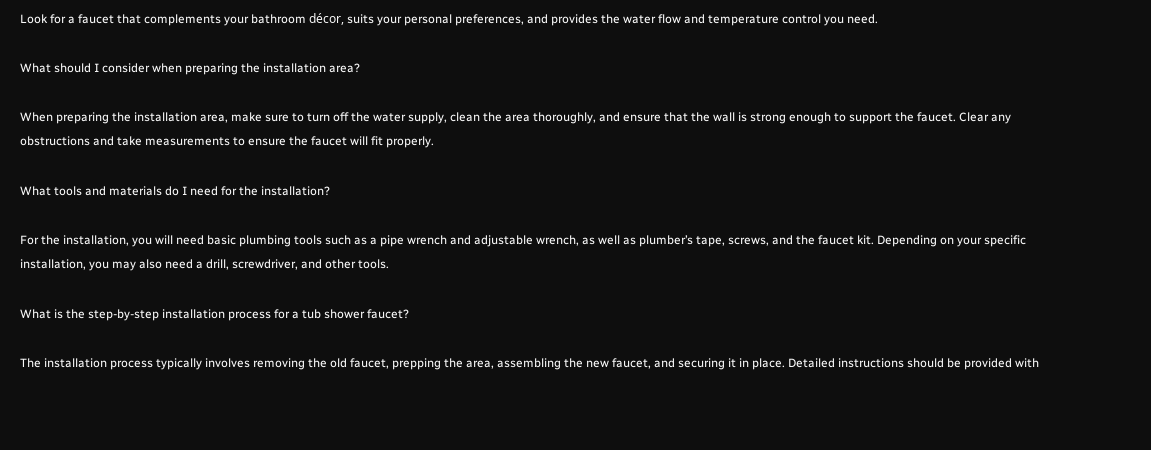Look for a faucet that complements your bathroom décor, suits your personal preferences, and provides the water flow and temperature control you need.

What should I consider when preparing the installation area?

When preparing the installation area, make sure to turn off the water supply, clean the area thoroughly, and ensure that the wall is strong enough to support the faucet. Clear any obstructions and take measurements to ensure the faucet will fit properly.

What tools and materials do I need for the installation?

For the installation, you will need basic plumbing tools such as a pipe wrench and adjustable wrench, as well as plumber’s tape, screws, and the faucet kit. Depending on your specific installation, you may also need a drill, screwdriver, and other tools.

What is the step-by-step installation process for a tub shower faucet?

The installation process typically involves removing the old faucet, prepping the area, assembling the new faucet, and securing it in place. Detailed instructions should be provided with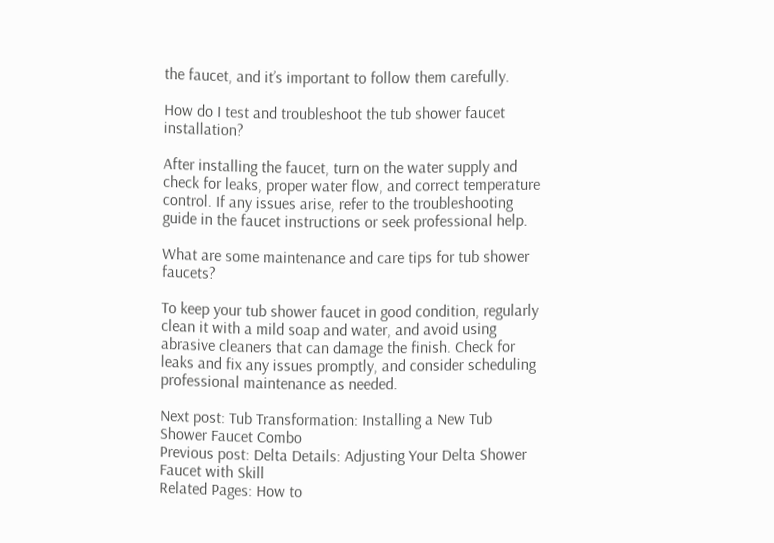the faucet, and it’s important to follow them carefully.

How do I test and troubleshoot the tub shower faucet installation?

After installing the faucet, turn on the water supply and check for leaks, proper water flow, and correct temperature control. If any issues arise, refer to the troubleshooting guide in the faucet instructions or seek professional help.

What are some maintenance and care tips for tub shower faucets?

To keep your tub shower faucet in good condition, regularly clean it with a mild soap and water, and avoid using abrasive cleaners that can damage the finish. Check for leaks and fix any issues promptly, and consider scheduling professional maintenance as needed.

Next post: Tub Transformation: Installing a New Tub Shower Faucet Combo
Previous post: Delta Details: Adjusting Your Delta Shower Faucet with Skill
Related Pages: How to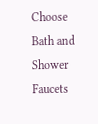Choose Bath and Shower Faucets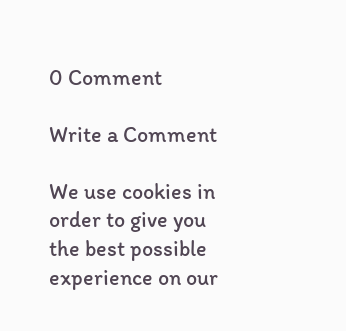0 Comment

Write a Comment

We use cookies in order to give you the best possible experience on our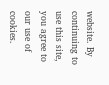website. By continuing to use this site, you agree to our use of cookies.